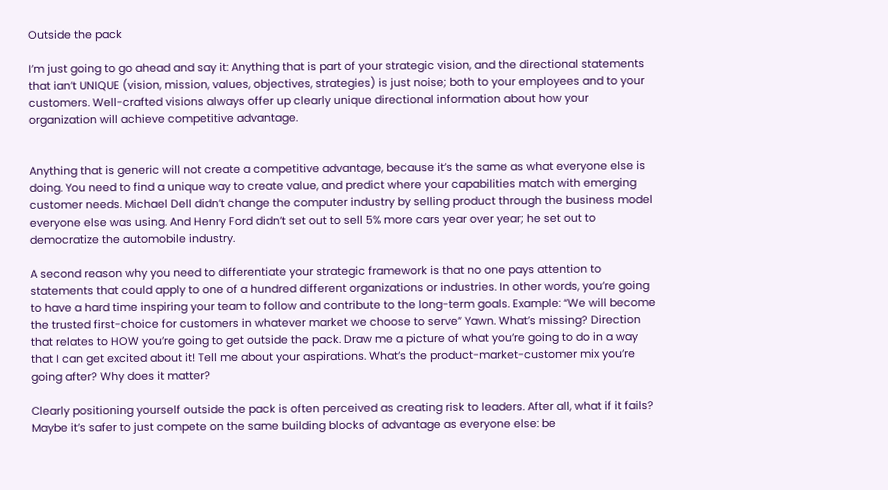Outside the pack

I’m just going to go ahead and say it: Anything that is part of your strategic vision, and the directional statements that ian’t UNIQUE (vision, mission, values, objectives, strategies) is just noise; both to your employees and to your customers. Well-crafted visions always offer up clearly unique directional information about how your organization will achieve competitive advantage.


Anything that is generic will not create a competitive advantage, because it’s the same as what everyone else is doing. You need to find a unique way to create value, and predict where your capabilities match with emerging customer needs. Michael Dell didn’t change the computer industry by selling product through the business model everyone else was using. And Henry Ford didn’t set out to sell 5% more cars year over year; he set out to democratize the automobile industry.

A second reason why you need to differentiate your strategic framework is that no one pays attention to statements that could apply to one of a hundred different organizations or industries. In other words, you’re going to have a hard time inspiring your team to follow and contribute to the long-term goals. Example: “We will become the trusted first-choice for customers in whatever market we choose to serve” Yawn. What’s missing? Direction that relates to HOW you’re going to get outside the pack. Draw me a picture of what you’re going to do in a way that I can get excited about it! Tell me about your aspirations. What’s the product-market-customer mix you’re going after? Why does it matter?

Clearly positioning yourself outside the pack is often perceived as creating risk to leaders. After all, what if it fails? Maybe it’s safer to just compete on the same building blocks of advantage as everyone else: be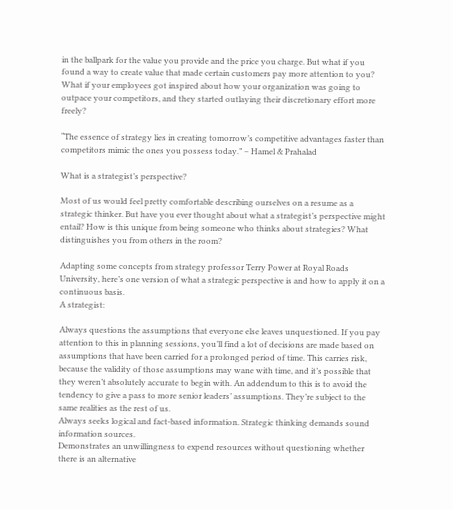in the ballpark for the value you provide and the price you charge. But what if you found a way to create value that made certain customers pay more attention to you? What if your employees got inspired about how your organization was going to outpace your competitors, and they started outlaying their discretionary effort more freely?

“The essence of strategy lies in creating tomorrow’s competitive advantages faster than competitors mimic the ones you possess today.” – Hamel & Prahalad

What is a strategist’s perspective?

Most of us would feel pretty comfortable describing ourselves on a resume as a strategic thinker. But have you ever thought about what a strategist’s perspective might entail? How is this unique from being someone who thinks about strategies? What distinguishes you from others in the room?

Adapting some concepts from strategy professor Terry Power at Royal Roads University, here’s one version of what a strategic perspective is and how to apply it on a continuous basis.
A strategist:

Always questions the assumptions that everyone else leaves unquestioned. If you pay attention to this in planning sessions, you’ll find a lot of decisions are made based on assumptions that have been carried for a prolonged period of time. This carries risk, because the validity of those assumptions may wane with time, and it’s possible that they weren’t absolutely accurate to begin with. An addendum to this is to avoid the tendency to give a pass to more senior leaders’ assumptions. They’re subject to the same realities as the rest of us.
Always seeks logical and fact-based information. Strategic thinking demands sound information sources.
Demonstrates an unwillingness to expend resources without questioning whether there is an alternative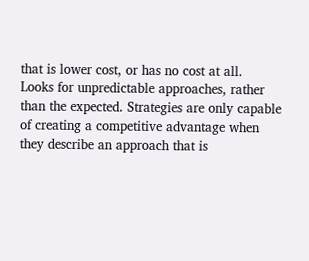that is lower cost, or has no cost at all.
Looks for unpredictable approaches, rather than the expected. Strategies are only capable of creating a competitive advantage when they describe an approach that is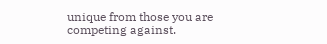unique from those you are competing against.